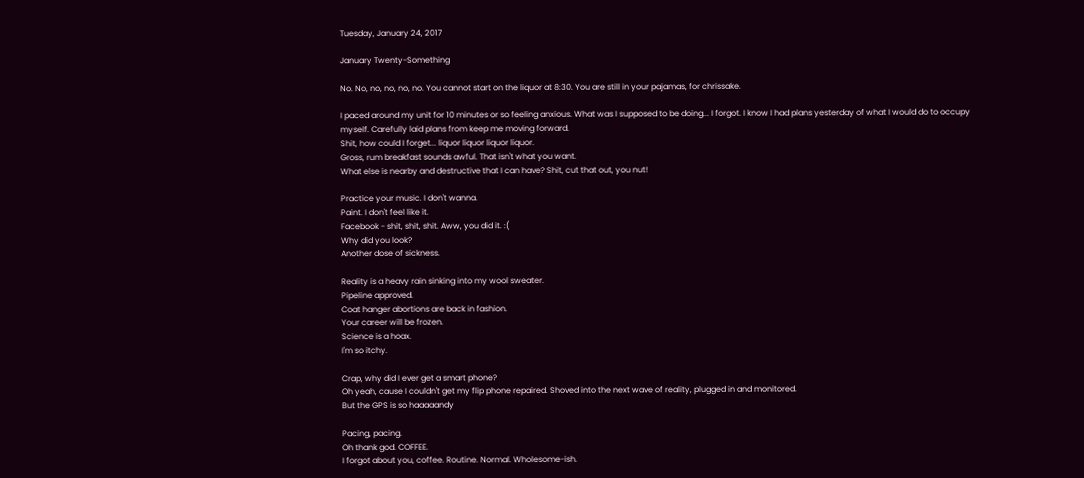Tuesday, January 24, 2017

January Twenty-Something

No. No, no, no, no, no. You cannot start on the liquor at 8:30. You are still in your pajamas, for chrissake.

I paced around my unit for 10 minutes or so feeling anxious. What was I supposed to be doing... I forgot. I know I had plans yesterday of what I would do to occupy myself. Carefully laid plans from keep me moving forward.
Shit, how could I forget... liquor liquor liquor liquor.
Gross, rum breakfast sounds awful. That isn't what you want.
What else is nearby and destructive that I can have? Shit, cut that out, you nut!

Practice your music. I don't wanna.
Paint. I don't feel like it.
Facebook - shit, shit, shit. Aww, you did it. :(
Why did you look?
Another dose of sickness.

Reality is a heavy rain sinking into my wool sweater.
Pipeline approved.
Coat hanger abortions are back in fashion.
Your career will be frozen.
Science is a hoax.
I'm so itchy.

Crap, why did I ever get a smart phone?
Oh yeah, cause I couldn't get my flip phone repaired. Shoved into the next wave of reality, plugged in and monitored.
But the GPS is so haaaaandy

Pacing, pacing.
Oh thank god. COFFEE.
I forgot about you, coffee. Routine. Normal. Wholesome-ish.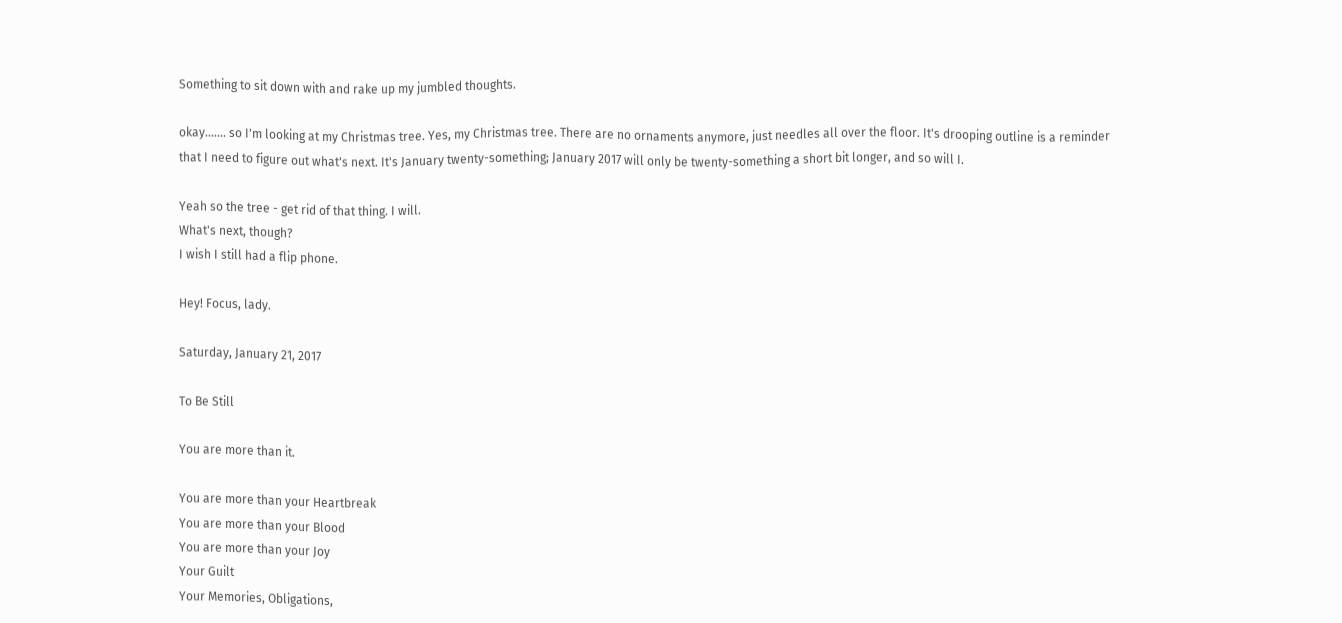Something to sit down with and rake up my jumbled thoughts.

okay....... so I'm looking at my Christmas tree. Yes, my Christmas tree. There are no ornaments anymore, just needles all over the floor. It's drooping outline is a reminder that I need to figure out what's next. It's January twenty-something; January 2017 will only be twenty-something a short bit longer, and so will I.

Yeah so the tree - get rid of that thing. I will.
What's next, though?
I wish I still had a flip phone.

Hey! Focus, lady.

Saturday, January 21, 2017

To Be Still

You are more than it.

You are more than your Heartbreak
You are more than your Blood
You are more than your Joy
Your Guilt
Your Memories, Obligations,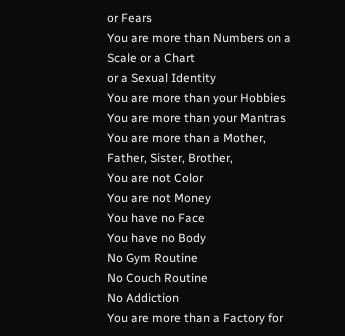or Fears
You are more than Numbers on a Scale or a Chart
or a Sexual Identity
You are more than your Hobbies
You are more than your Mantras
You are more than a Mother, Father, Sister, Brother,
You are not Color
You are not Money
You have no Face
You have no Body
No Gym Routine
No Couch Routine
No Addiction
You are more than a Factory for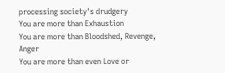processing society's drudgery
You are more than Exhaustion
You are more than Bloodshed, Revenge, Anger
You are more than even Love or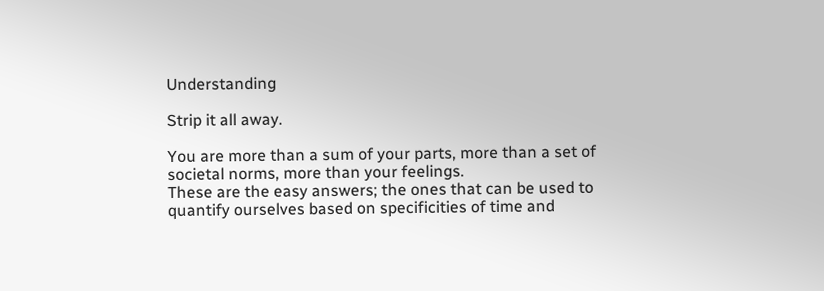Understanding

Strip it all away.

You are more than a sum of your parts, more than a set of societal norms, more than your feelings.
These are the easy answers; the ones that can be used to quantify ourselves based on specificities of time and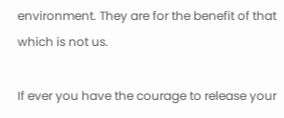environment. They are for the benefit of that which is not us.

If ever you have the courage to release your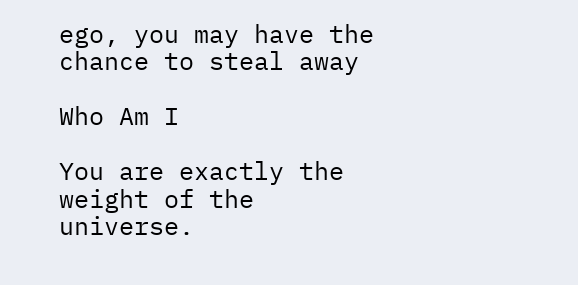ego, you may have the chance to steal away

Who Am I

You are exactly the weight of the universe.